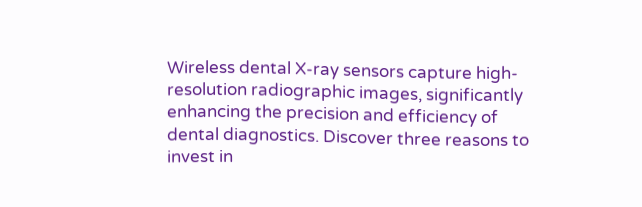Wireless dental X-ray sensors capture high-resolution radiographic images, significantly enhancing the precision and efficiency of dental diagnostics. Discover three reasons to invest in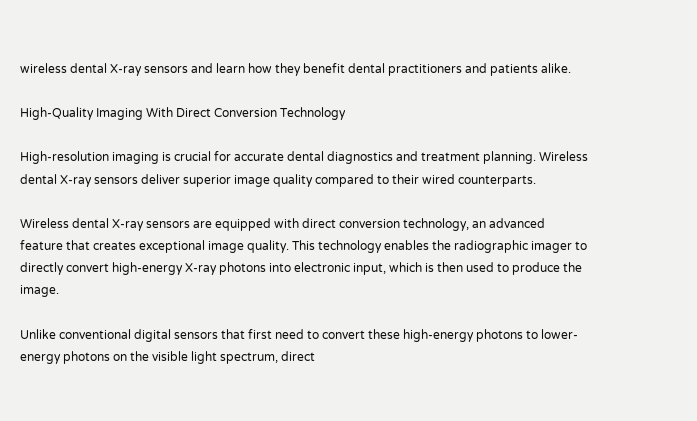wireless dental X-ray sensors and learn how they benefit dental practitioners and patients alike.

High-Quality Imaging With Direct Conversion Technology

High-resolution imaging is crucial for accurate dental diagnostics and treatment planning. Wireless dental X-ray sensors deliver superior image quality compared to their wired counterparts.

Wireless dental X-ray sensors are equipped with direct conversion technology, an advanced feature that creates exceptional image quality. This technology enables the radiographic imager to directly convert high-energy X-ray photons into electronic input, which is then used to produce the image.

Unlike conventional digital sensors that first need to convert these high-energy photons to lower-energy photons on the visible light spectrum, direct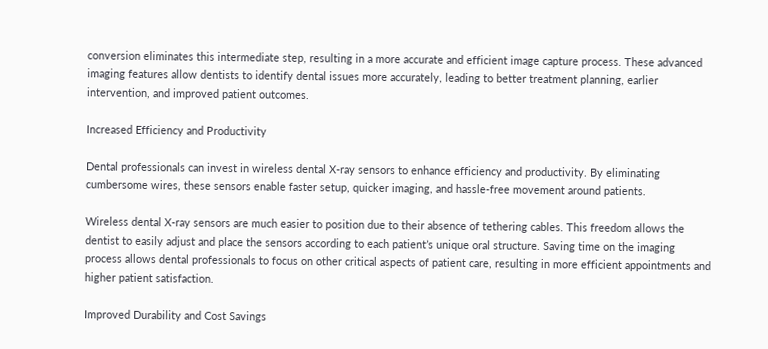conversion eliminates this intermediate step, resulting in a more accurate and efficient image capture process. These advanced imaging features allow dentists to identify dental issues more accurately, leading to better treatment planning, earlier intervention, and improved patient outcomes.

Increased Efficiency and Productivity

Dental professionals can invest in wireless dental X-ray sensors to enhance efficiency and productivity. By eliminating cumbersome wires, these sensors enable faster setup, quicker imaging, and hassle-free movement around patients.

Wireless dental X-ray sensors are much easier to position due to their absence of tethering cables. This freedom allows the dentist to easily adjust and place the sensors according to each patient’s unique oral structure. Saving time on the imaging process allows dental professionals to focus on other critical aspects of patient care, resulting in more efficient appointments and higher patient satisfaction.

Improved Durability and Cost Savings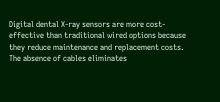Digital dental X-ray sensors are more cost-effective than traditional wired options because they reduce maintenance and replacement costs. The absence of cables eliminates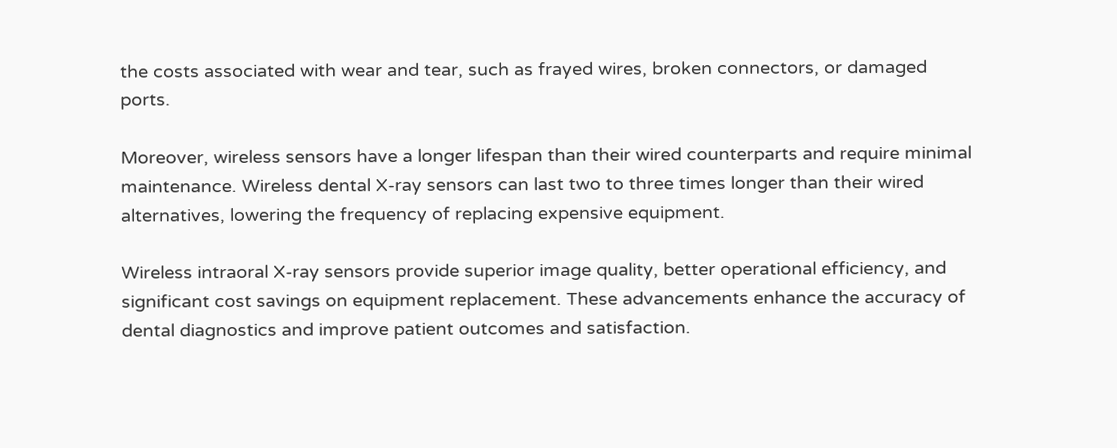the costs associated with wear and tear, such as frayed wires, broken connectors, or damaged ports.

Moreover, wireless sensors have a longer lifespan than their wired counterparts and require minimal maintenance. Wireless dental X-ray sensors can last two to three times longer than their wired alternatives, lowering the frequency of replacing expensive equipment.

Wireless intraoral X-ray sensors provide superior image quality, better operational efficiency, and significant cost savings on equipment replacement. These advancements enhance the accuracy of dental diagnostics and improve patient outcomes and satisfaction.